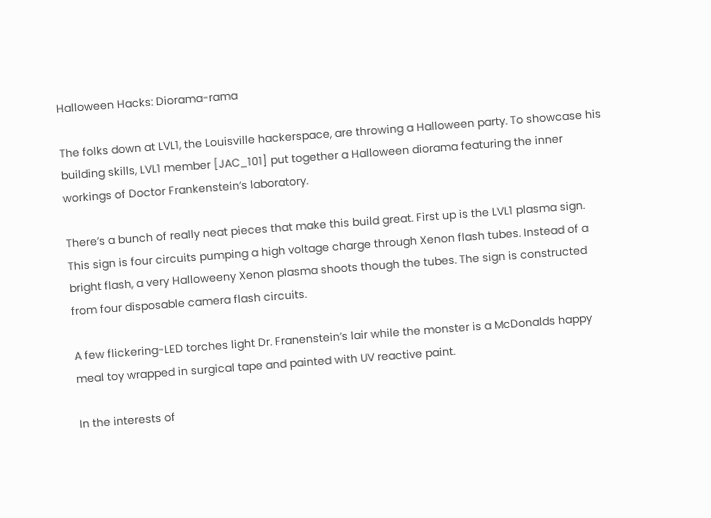Halloween Hacks: Diorama-rama

The folks down at LVL1, the Louisville hackerspace, are throwing a Halloween party. To showcase his building skills, LVL1 member [JAC_101] put together a Halloween diorama featuring the inner workings of Doctor Frankenstein’s laboratory.

There’s a bunch of really neat pieces that make this build great. First up is the LVL1 plasma sign. This sign is four circuits pumping a high voltage charge through Xenon flash tubes. Instead of a bright flash, a very Halloweeny Xenon plasma shoots though the tubes. The sign is constructed from four disposable camera flash circuits.

A few flickering-LED torches light Dr. Franenstein’s lair while the monster is a McDonalds happy meal toy wrapped in surgical tape and painted with UV reactive paint.

In the interests of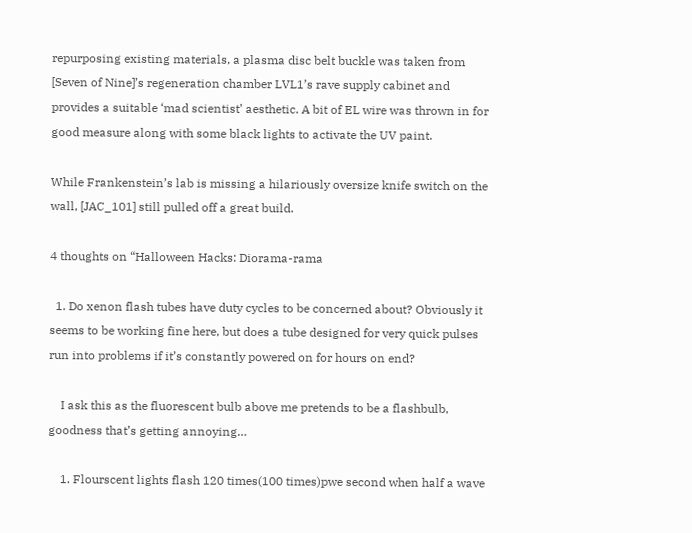repurposing existing materials, a plasma disc belt buckle was taken from [Seven of Nine]’s regeneration chamber LVL1’s rave supply cabinet and provides a suitable ‘mad scientist’ aesthetic. A bit of EL wire was thrown in for good measure along with some black lights to activate the UV paint.

While Frankenstein’s lab is missing a hilariously oversize knife switch on the wall, [JAC_101] still pulled off a great build.

4 thoughts on “Halloween Hacks: Diorama-rama

  1. Do xenon flash tubes have duty cycles to be concerned about? Obviously it seems to be working fine here, but does a tube designed for very quick pulses run into problems if it’s constantly powered on for hours on end?

    I ask this as the fluorescent bulb above me pretends to be a flashbulb, goodness that’s getting annoying…

    1. Flourscent lights flash 120 times(100 times)pwe second when half a wave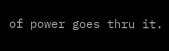of power goes thru it.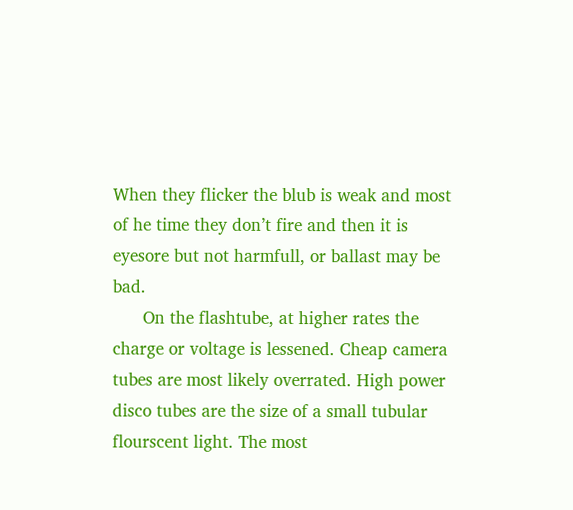When they flicker the blub is weak and most of he time they don’t fire and then it is eyesore but not harmfull, or ballast may be bad.
      On the flashtube, at higher rates the charge or voltage is lessened. Cheap camera tubes are most likely overrated. High power disco tubes are the size of a small tubular flourscent light. The most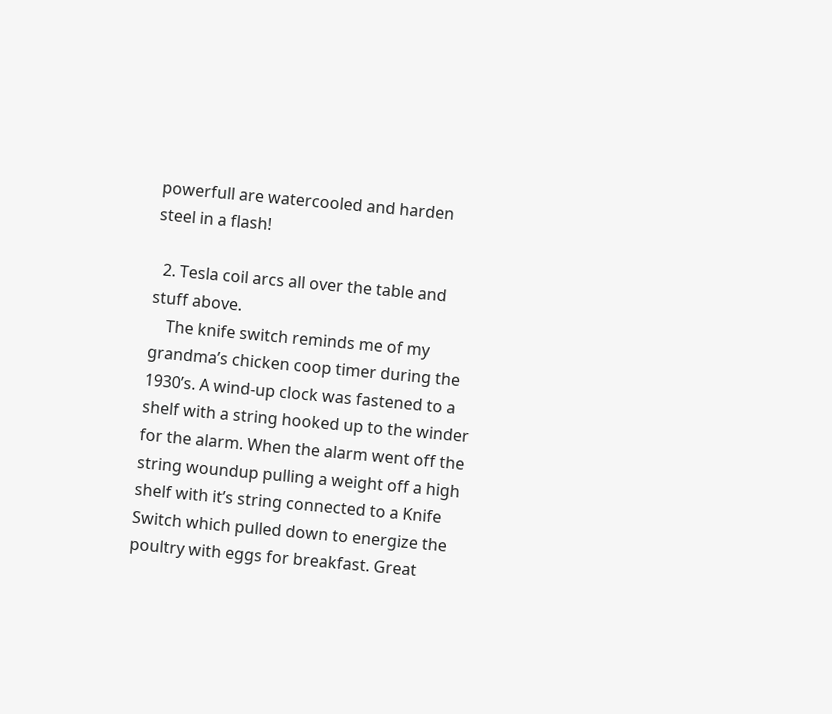powerfull are watercooled and harden steel in a flash!

  2. Tesla coil arcs all over the table and stuff above.
    The knife switch reminds me of my grandma’s chicken coop timer during the 1930’s. A wind-up clock was fastened to a shelf with a string hooked up to the winder for the alarm. When the alarm went off the string woundup pulling a weight off a high shelf with it’s string connected to a Knife Switch which pulled down to energize the poultry with eggs for breakfast. Great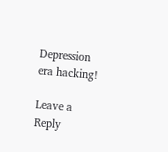Depression era hacking!

Leave a Reply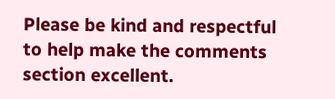Please be kind and respectful to help make the comments section excellent.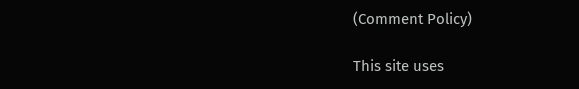(Comment Policy)

This site uses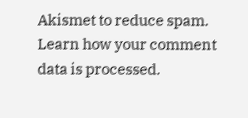Akismet to reduce spam. Learn how your comment data is processed.